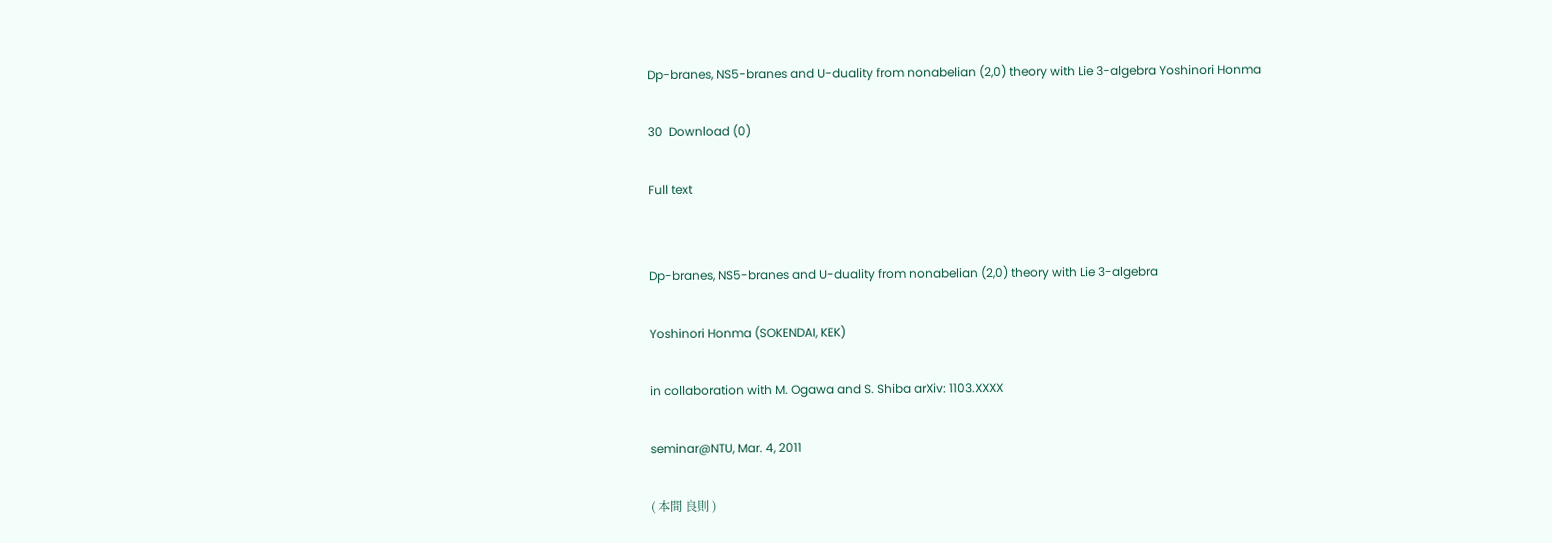Dp-branes, NS5-branes and U-duality from nonabelian (2,0) theory with Lie 3-algebra Yoshinori Honma

30  Download (0)

Full text


Dp-branes, NS5-branes and U-duality from nonabelian (2,0) theory with Lie 3-algebra

Yoshinori Honma (SOKENDAI, KEK)

in collaboration with M. Ogawa and S. Shiba arXiv: 1103.XXXX

seminar@NTU, Mar. 4, 2011

( 本間 良則 )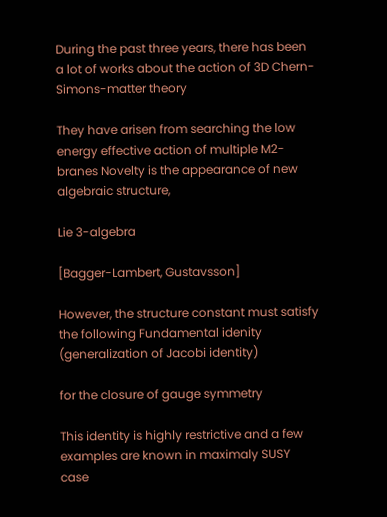During the past three years, there has been a lot of works about the action of 3D Chern-Simons-matter theory

They have arisen from searching the low energy effective action of multiple M2-branes Novelty is the appearance of new algebraic structure,

Lie 3-algebra

[Bagger-Lambert, Gustavsson]

However, the structure constant must satisfy the following Fundamental idenity (generalization of Jacobi identity)

for the closure of gauge symmetry

This identity is highly restrictive and a few examples are known in maximaly SUSY case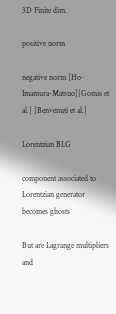3D Finite dim.

positive norm

negative norm [Ho-Imamura-Matsuo][Gomis et al.] [Benvenuti et al.]

Lorentzian BLG

component associated to Lorentzian generator becomes ghosts

But are Lagrange multipliers and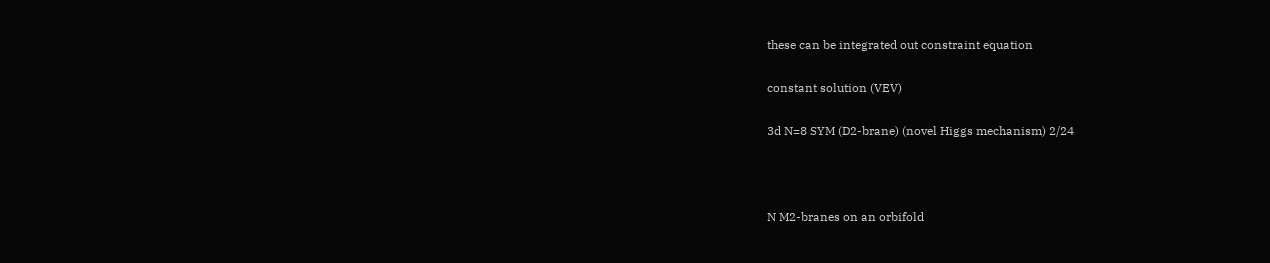these can be integrated out constraint equation

constant solution (VEV)

3d N=8 SYM (D2-brane) (novel Higgs mechanism) 2/24



N M2-branes on an orbifold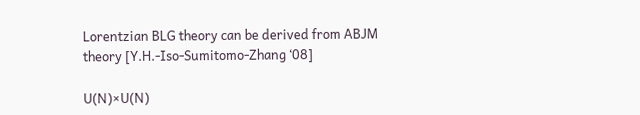Lorentzian BLG theory can be derived from ABJM theory [Y.H.-Iso-Sumitomo-Zhang ‘08]

U(N)×U(N)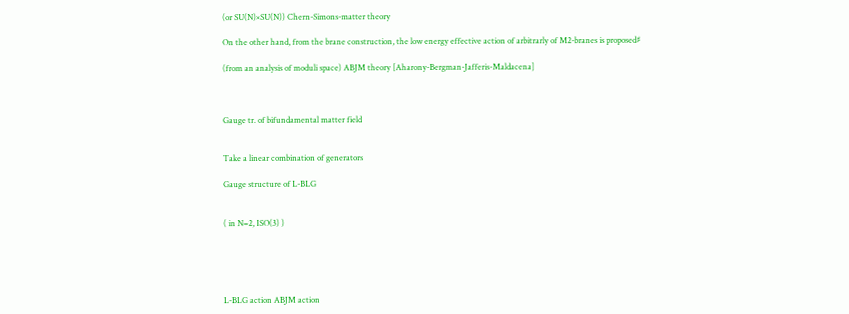(or SU(N)×SU(N)) Chern-Simons-matter theory

On the other hand, from the brane construction, the low energy effective action of arbitrarly of M2-branes is proposed♯

(from an analysis of moduli space) ABJM theory [Aharony-Bergman-Jafferis-Maldacena]



Gauge tr. of bifundamental matter field


Take a linear combination of generators

Gauge structure of L-BLG


( in N=2, ISO(3) )





L-BLG action ABJM action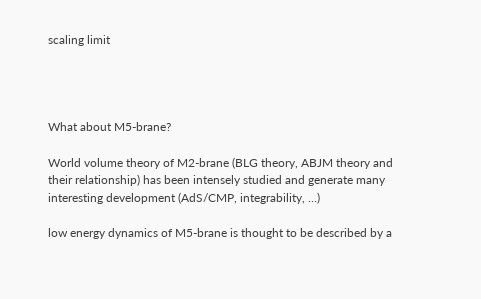scaling limit




What about M5-brane?

World volume theory of M2-brane (BLG theory, ABJM theory and their relationship) has been intensely studied and generate many interesting development (AdS/CMP, integrability, …)

low energy dynamics of M5-brane is thought to be described by a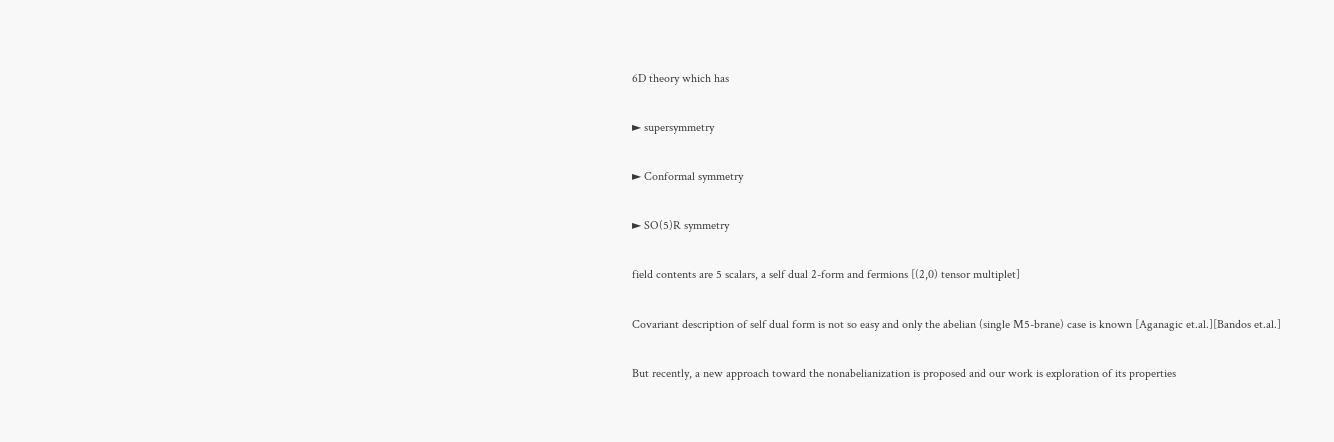6D theory which has

► supersymmetry

► Conformal symmetry

► SO(5)R symmetry

field contents are 5 scalars, a self dual 2-form and fermions [(2,0) tensor multiplet]

Covariant description of self dual form is not so easy and only the abelian (single M5-brane) case is known [Aganagic et.al.][Bandos et.al.]

But recently, a new approach toward the nonabelianization is proposed and our work is exploration of its properties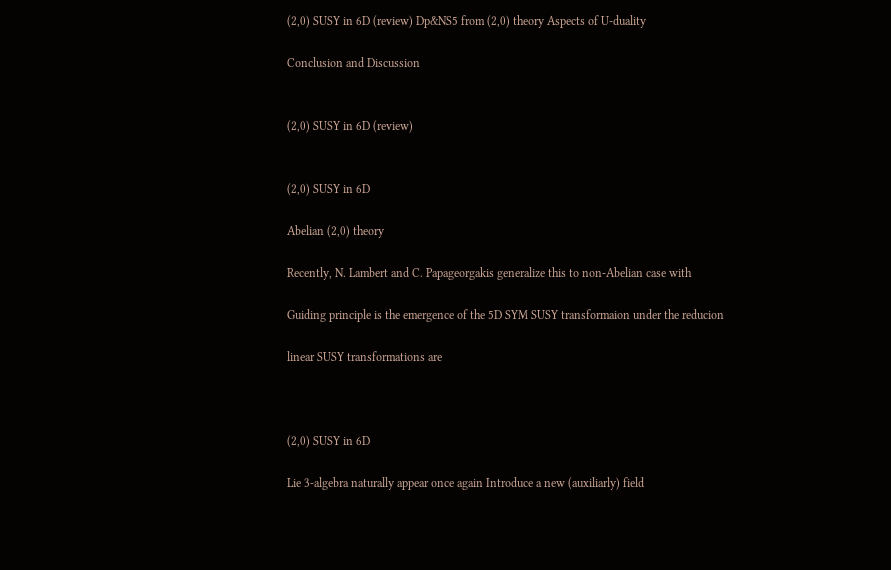(2,0) SUSY in 6D (review) Dp&NS5 from (2,0) theory Aspects of U-duality

Conclusion and Discussion


(2,0) SUSY in 6D (review)


(2,0) SUSY in 6D

Abelian (2,0) theory

Recently, N. Lambert and C. Papageorgakis generalize this to non-Abelian case with

Guiding principle is the emergence of the 5D SYM SUSY transformaion under the reducion

linear SUSY transformations are



(2,0) SUSY in 6D

Lie 3-algebra naturally appear once again Introduce a new (auxiliarly) field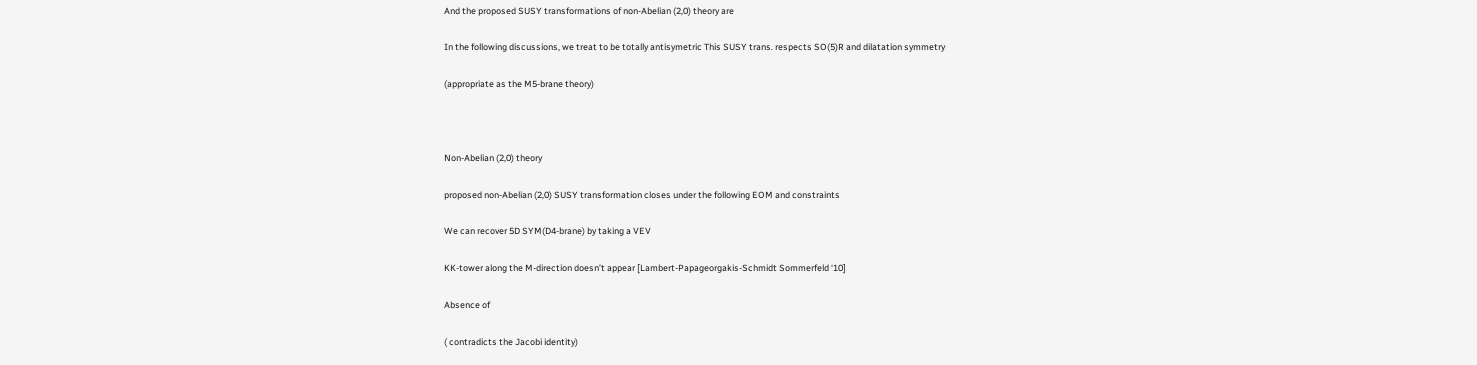And the proposed SUSY transformations of non-Abelian (2,0) theory are

In the following discussions, we treat to be totally antisymetric This SUSY trans. respects SO(5)R and dilatation symmetry

(appropriate as the M5-brane theory)



Non-Abelian (2,0) theory

proposed non-Abelian (2,0) SUSY transformation closes under the following EOM and constraints

We can recover 5D SYM(D4-brane) by taking a VEV

KK-tower along the M-direction doesn’t appear [Lambert-Papageorgakis-Schmidt Sommerfeld ‘10]

Absence of

( contradicts the Jacobi identity)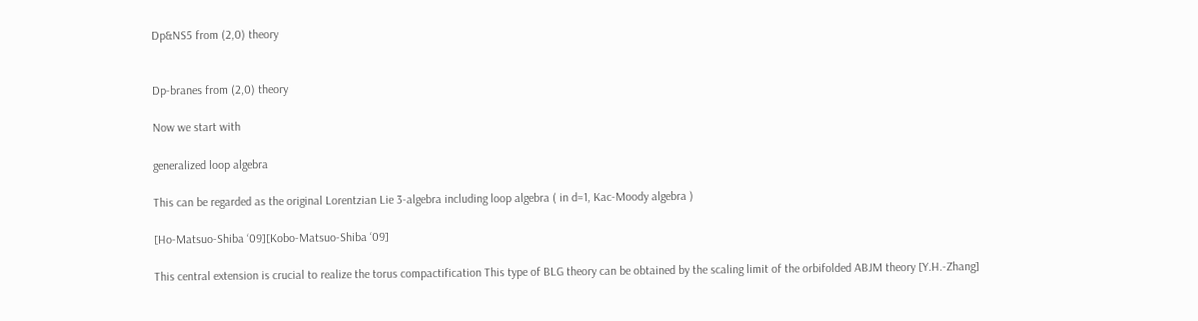Dp&NS5 from (2,0) theory


Dp-branes from (2,0) theory

Now we start with

generalized loop algebra

This can be regarded as the original Lorentzian Lie 3-algebra including loop algebra ( in d=1, Kac-Moody algebra )

[Ho-Matsuo-Shiba ‘09][Kobo-Matsuo-Shiba ‘09]

This central extension is crucial to realize the torus compactification This type of BLG theory can be obtained by the scaling limit of the orbifolded ABJM theory [Y.H.-Zhang]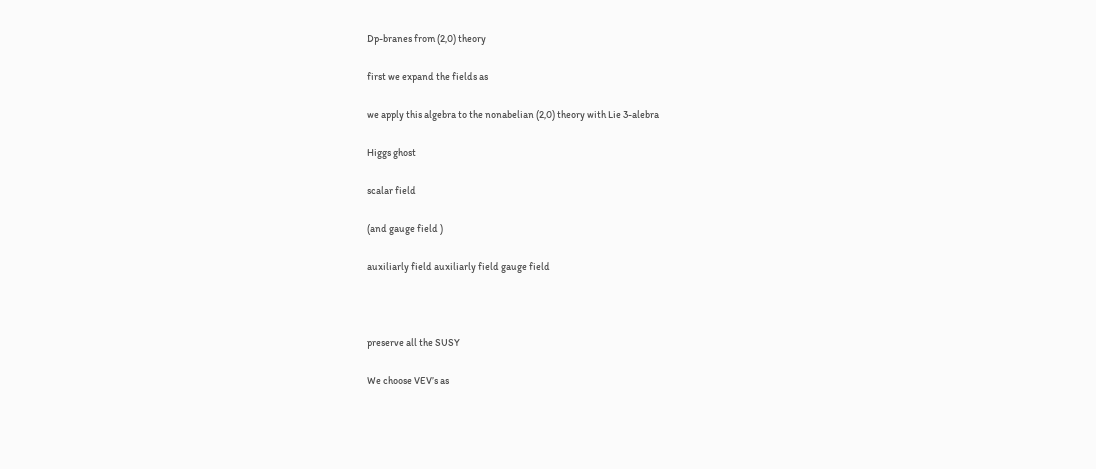Dp-branes from (2,0) theory

first we expand the fields as

we apply this algebra to the nonabelian (2,0) theory with Lie 3-alebra

Higgs ghost

scalar field

(and gauge field )

auxiliarly field auxiliarly field gauge field



preserve all the SUSY

We choose VEV’s as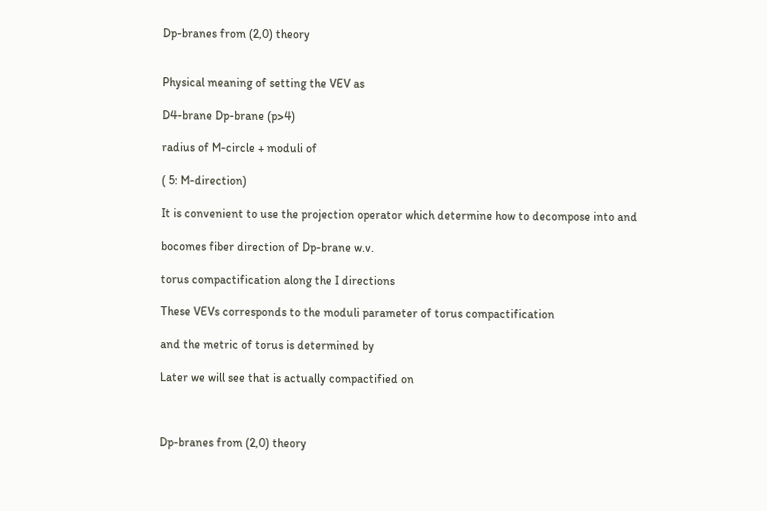Dp-branes from (2,0) theory


Physical meaning of setting the VEV as

D4-brane Dp-brane (p>4)

radius of M-circle + moduli of

( 5: M-direction)

It is convenient to use the projection operator which determine how to decompose into and

bocomes fiber direction of Dp-brane w.v.

torus compactification along the I directions

These VEVs corresponds to the moduli parameter of torus compactification

and the metric of torus is determined by

Later we will see that is actually compactified on



Dp-branes from (2,0) theory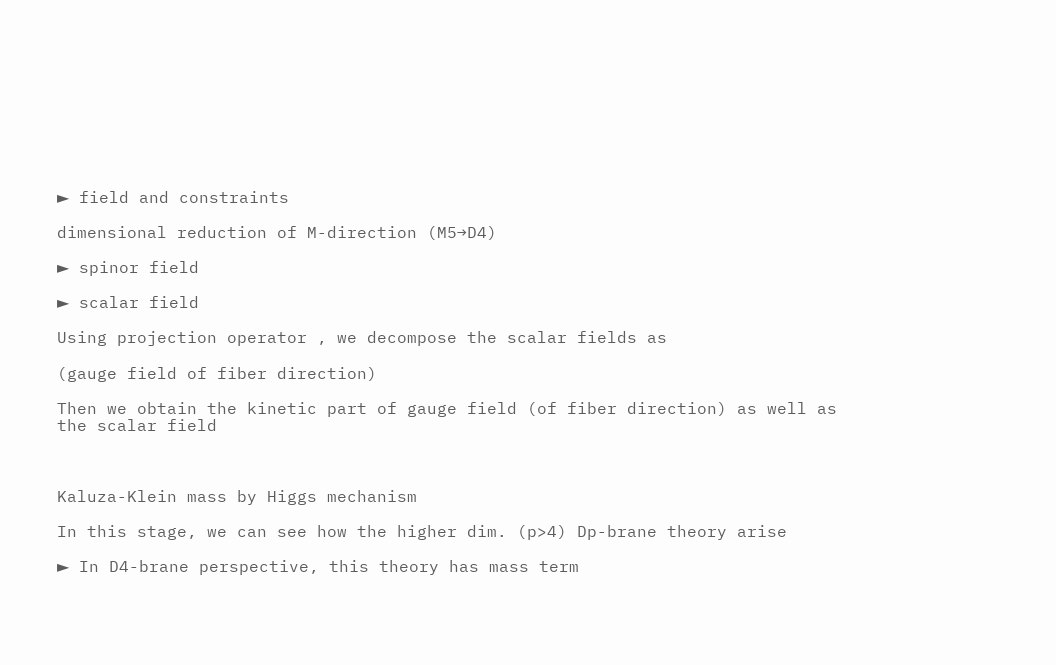► field and constraints

dimensional reduction of M-direction (M5→D4)

► spinor field

► scalar field

Using projection operator , we decompose the scalar fields as

(gauge field of fiber direction)

Then we obtain the kinetic part of gauge field (of fiber direction) as well as the scalar field



Kaluza-Klein mass by Higgs mechanism

In this stage, we can see how the higher dim. (p>4) Dp-brane theory arise

► In D4-brane perspective, this theory has mass term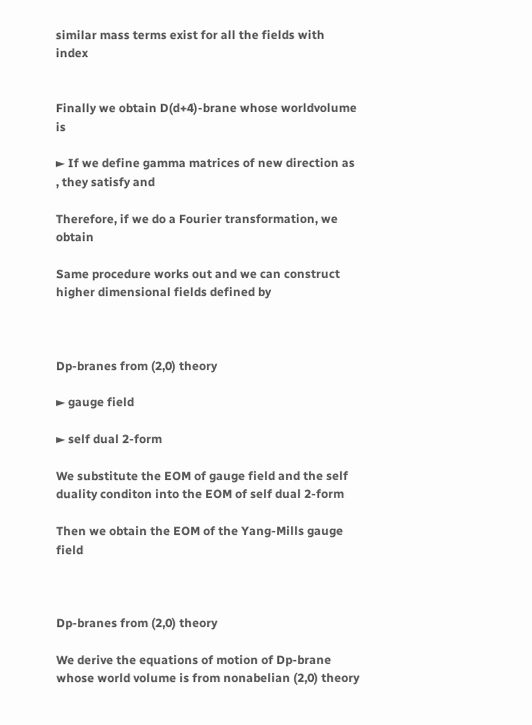similar mass terms exist for all the fields with index


Finally we obtain D(d+4)-brane whose worldvolume is

► If we define gamma matrices of new direction as , they satisfy and

Therefore, if we do a Fourier transformation, we obtain

Same procedure works out and we can construct higher dimensional fields defined by



Dp-branes from (2,0) theory

► gauge field

► self dual 2-form

We substitute the EOM of gauge field and the self duality conditon into the EOM of self dual 2-form

Then we obtain the EOM of the Yang-Mills gauge field



Dp-branes from (2,0) theory

We derive the equations of motion of Dp-brane whose world volume is from nonabelian (2,0) theory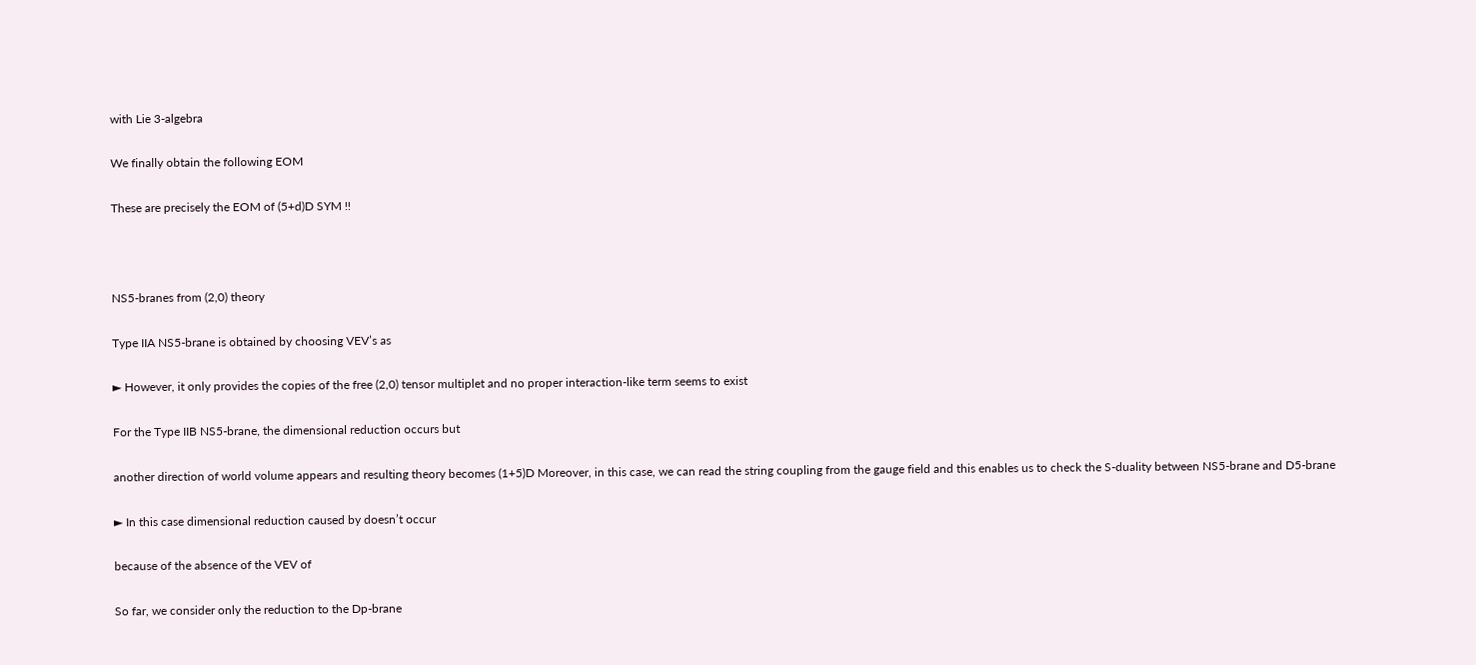with Lie 3-algebra

We finally obtain the following EOM

These are precisely the EOM of (5+d)D SYM !!



NS5-branes from (2,0) theory

Type IIA NS5-brane is obtained by choosing VEV’s as

► However, it only provides the copies of the free (2,0) tensor multiplet and no proper interaction-like term seems to exist

For the Type IIB NS5-brane, the dimensional reduction occurs but

another direction of world volume appears and resulting theory becomes (1+5)D Moreover, in this case, we can read the string coupling from the gauge field and this enables us to check the S-duality between NS5-brane and D5-brane

► In this case dimensional reduction caused by doesn’t occur

because of the absence of the VEV of

So far, we consider only the reduction to the Dp-brane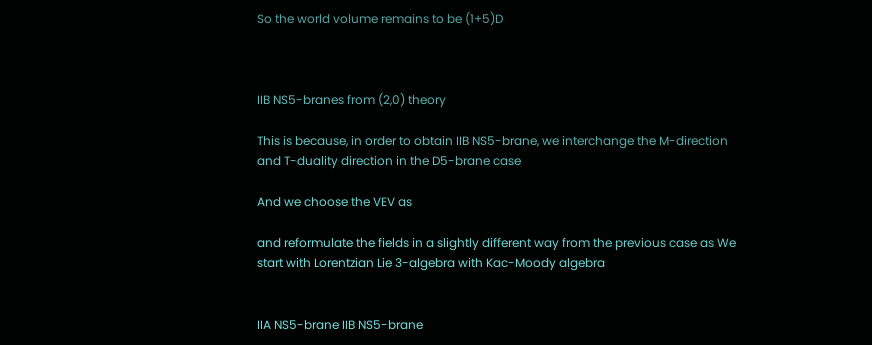So the world volume remains to be (1+5)D



IIB NS5-branes from (2,0) theory

This is because, in order to obtain IIB NS5-brane, we interchange the M-direction and T-duality direction in the D5-brane case

And we choose the VEV as

and reformulate the fields in a slightly different way from the previous case as We start with Lorentzian Lie 3-algebra with Kac-Moody algebra


IIA NS5-brane IIB NS5-brane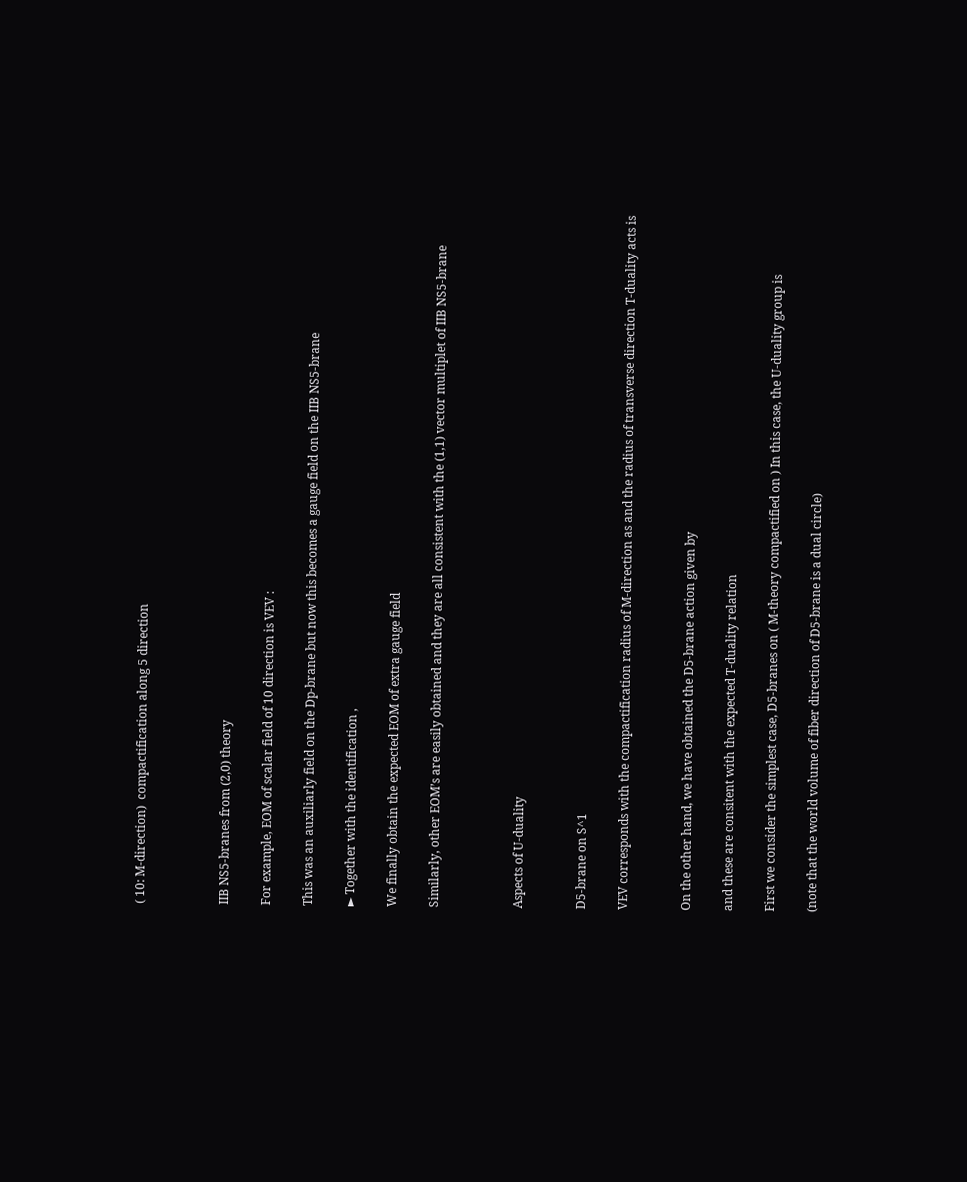( 10: M-direction)  compactification along 5 direction



IIB NS5-branes from (2,0) theory

For example, EOM of scalar field of 10 direction is VEV :

This was an auxiliarly field on the Dp-brane but now this becomes a gauge field on the IIB NS5-brane

► Together with the identification ,

We finally obtain the expected EOM of extra gauge field

Similarly, other EOM’s are easily obtained and they are all consistent with the (1,1) vector multiplet of IIB NS5-brane



Aspects of U-duality


D5-brane on S^1

VEV corresponds with the compactification radius of M-direction as and the radius of transverse direction T-duality acts is


On the other hand, we have obtained the D5-brane action given by

and these are consitent with the expected T-duality relation

First we consider the simplest case, D5-branes on ( M-theory compactified on ) In this case, the U-duality group is

(note that the world volume of fiber direction of D5-brane is a dual circle)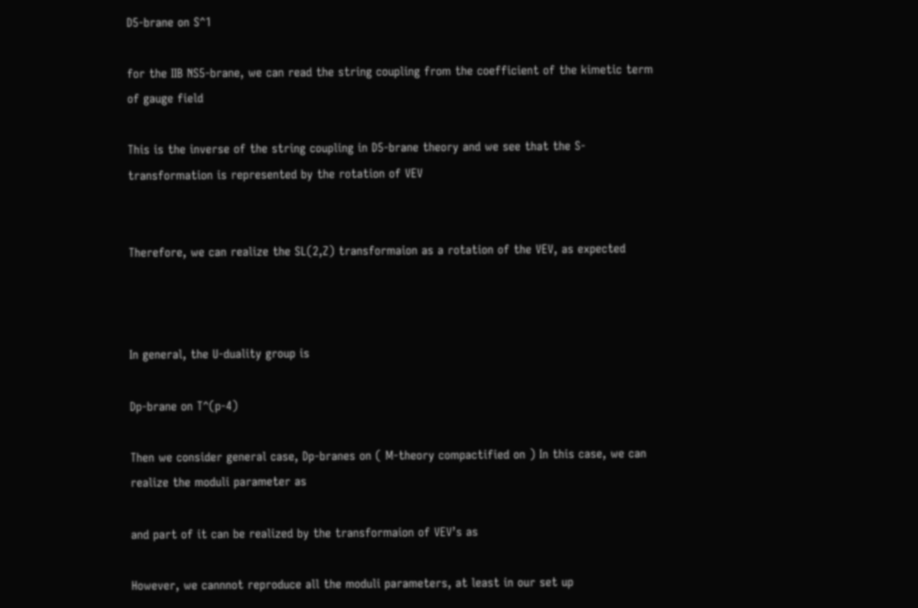D5-brane on S^1

for the IIB NS5-brane, we can read the string coupling from the coefficient of the kimetic term of gauge field

This is the inverse of the string coupling in D5-brane theory and we see that the S-transformation is represented by the rotation of VEV


Therefore, we can realize the SL(2,Z) transformaion as a rotation of the VEV, as expected



In general, the U-duality group is

Dp-brane on T^(p-4)

Then we consider general case, Dp-branes on ( M-theory compactified on ) In this case, we can realize the moduli parameter as

and part of it can be realized by the transformaion of VEV’s as

However, we cannnot reproduce all the moduli parameters, at least in our set up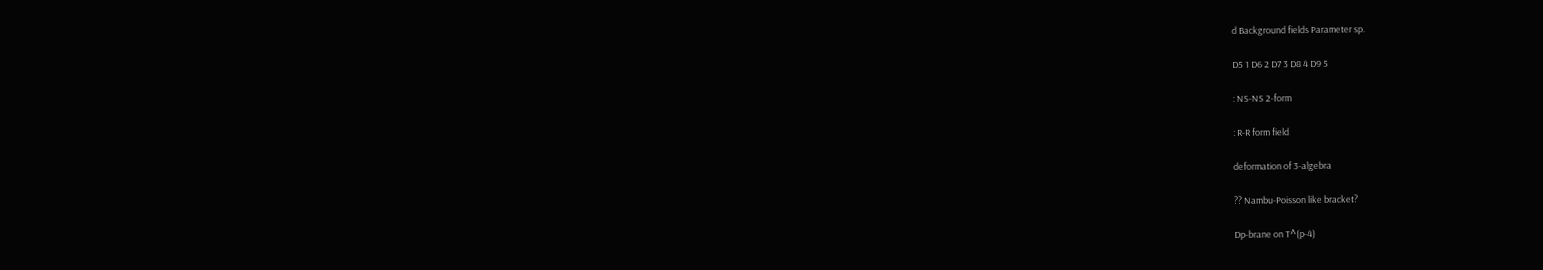d Background fields Parameter sp.

D5 1 D6 2 D7 3 D8 4 D9 5

: NS-NS 2-form

: R-R form field

deformation of 3-algebra

?? Nambu-Poisson like bracket?

Dp-brane on T^(p-4)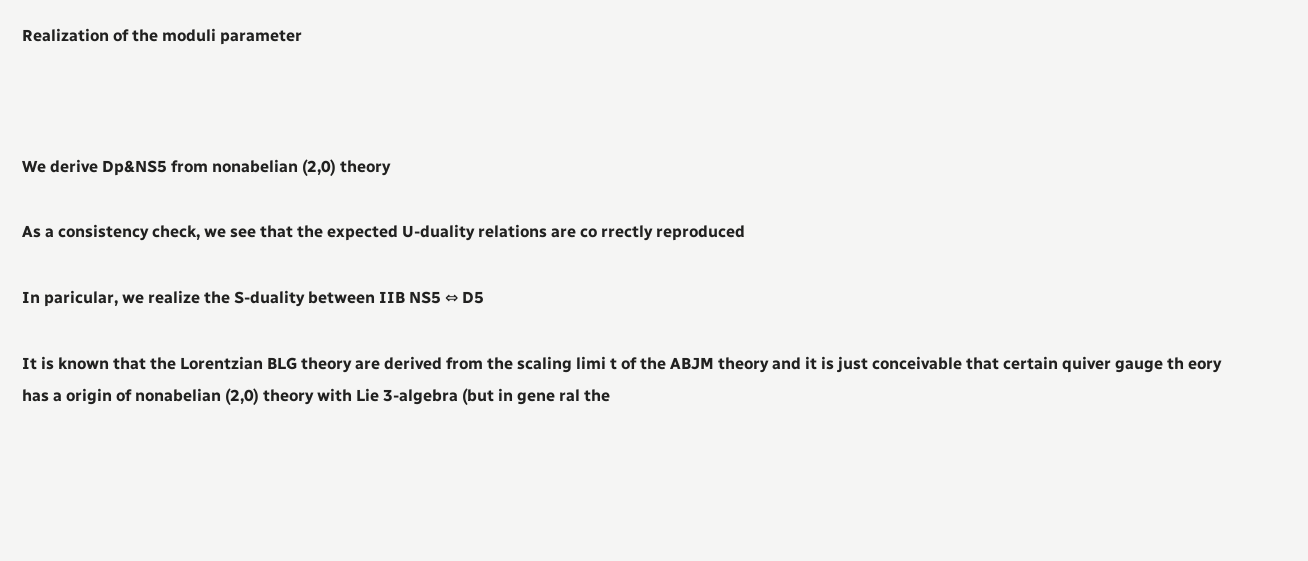Realization of the moduli parameter



We derive Dp&NS5 from nonabelian (2,0) theory

As a consistency check, we see that the expected U-duality relations are co rrectly reproduced

In paricular, we realize the S-duality between IIB NS5 ⇔ D5

It is known that the Lorentzian BLG theory are derived from the scaling limi t of the ABJM theory and it is just conceivable that certain quiver gauge th eory has a origin of nonabelian (2,0) theory with Lie 3-algebra (but in gene ral the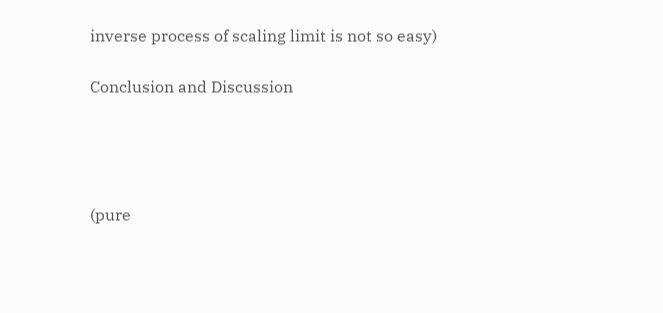inverse process of scaling limit is not so easy)

Conclusion and Discussion




(pure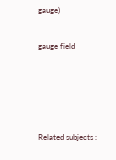gauge)

gauge field




Related subjects :